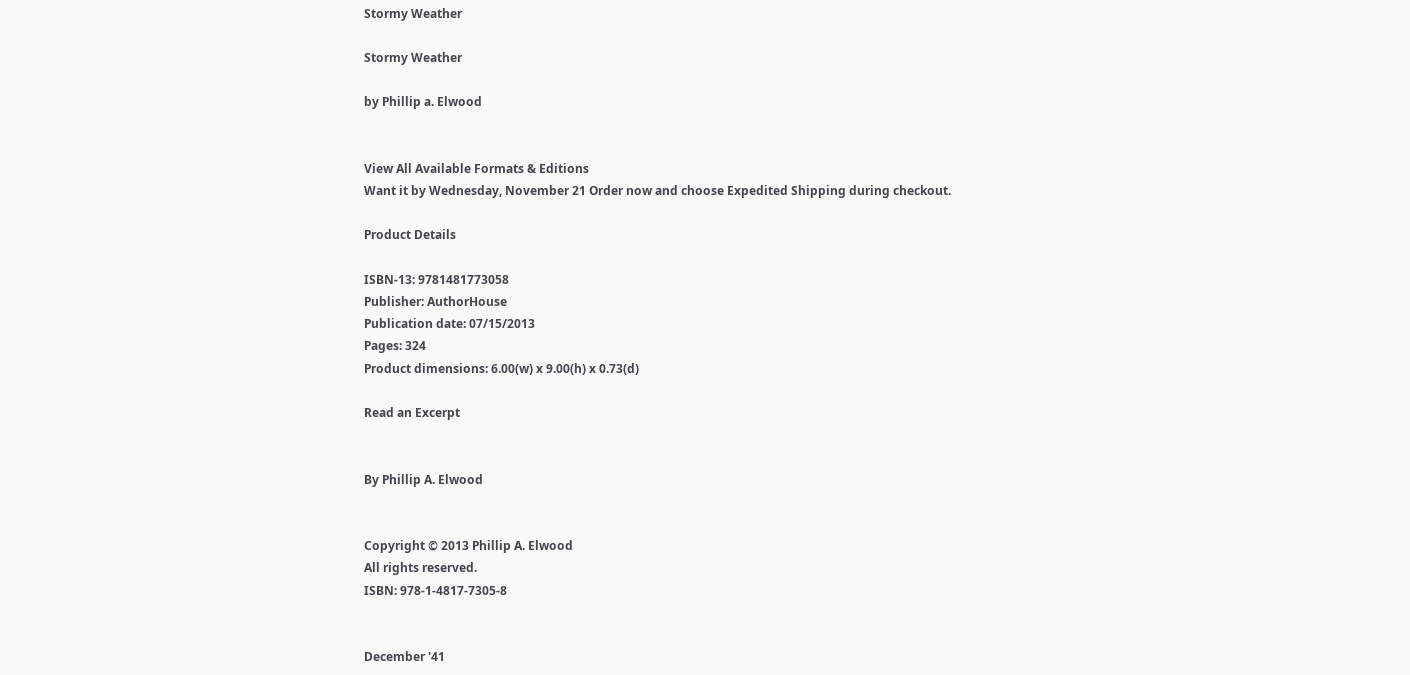Stormy Weather

Stormy Weather

by Phillip a. Elwood


View All Available Formats & Editions
Want it by Wednesday, November 21 Order now and choose Expedited Shipping during checkout.

Product Details

ISBN-13: 9781481773058
Publisher: AuthorHouse
Publication date: 07/15/2013
Pages: 324
Product dimensions: 6.00(w) x 9.00(h) x 0.73(d)

Read an Excerpt


By Phillip A. Elwood


Copyright © 2013 Phillip A. Elwood
All rights reserved.
ISBN: 978-1-4817-7305-8


December '41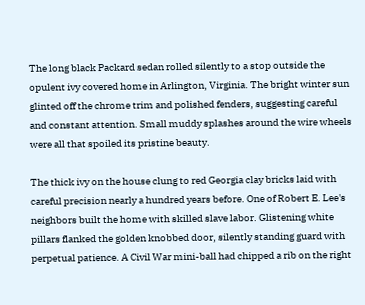The long black Packard sedan rolled silently to a stop outside the opulent ivy covered home in Arlington, Virginia. The bright winter sun glinted off the chrome trim and polished fenders, suggesting careful and constant attention. Small muddy splashes around the wire wheels were all that spoiled its pristine beauty.

The thick ivy on the house clung to red Georgia clay bricks laid with careful precision nearly a hundred years before. One of Robert E. Lee's neighbors built the home with skilled slave labor. Glistening white pillars flanked the golden knobbed door, silently standing guard with perpetual patience. A Civil War mini-ball had chipped a rib on the right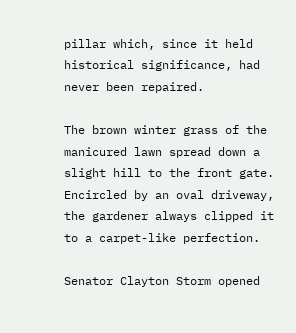pillar which, since it held historical significance, had never been repaired.

The brown winter grass of the manicured lawn spread down a slight hill to the front gate. Encircled by an oval driveway, the gardener always clipped it to a carpet-like perfection.

Senator Clayton Storm opened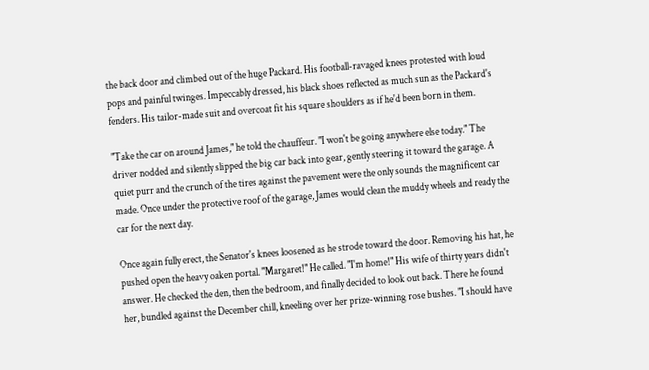the back door and climbed out of the huge Packard. His football-ravaged knees protested with loud pops and painful twinges. Impeccably dressed, his black shoes reflected as much sun as the Packard's fenders. His tailor-made suit and overcoat fit his square shoulders as if he'd been born in them.

"Take the car on around James," he told the chauffeur. "I won't be going anywhere else today." The driver nodded and silently slipped the big car back into gear, gently steering it toward the garage. A quiet purr and the crunch of the tires against the pavement were the only sounds the magnificent car made. Once under the protective roof of the garage, James would clean the muddy wheels and ready the car for the next day.

Once again fully erect, the Senator's knees loosened as he strode toward the door. Removing his hat, he pushed open the heavy oaken portal. "Margaret!" He called. "I'm home!" His wife of thirty years didn't answer. He checked the den, then the bedroom, and finally decided to look out back. There he found her, bundled against the December chill, kneeling over her prize-winning rose bushes. "I should have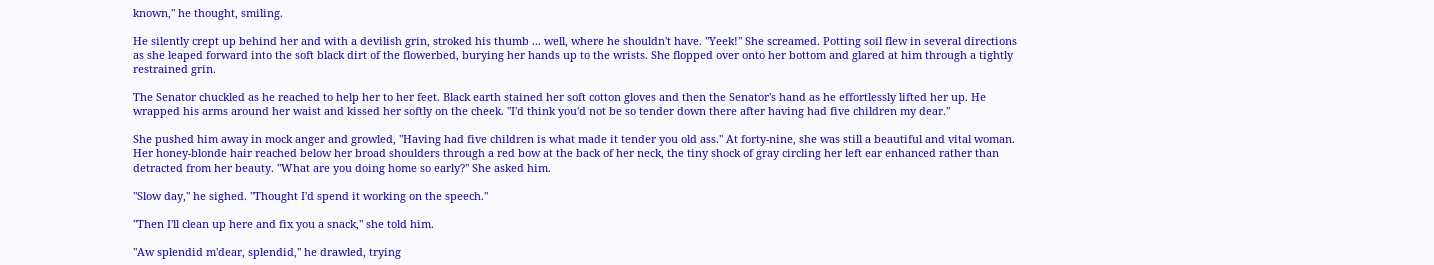known," he thought, smiling.

He silently crept up behind her and with a devilish grin, stroked his thumb ... well, where he shouldn't have. "Yeek!" She screamed. Potting soil flew in several directions as she leaped forward into the soft black dirt of the flowerbed, burying her hands up to the wrists. She flopped over onto her bottom and glared at him through a tightly restrained grin.

The Senator chuckled as he reached to help her to her feet. Black earth stained her soft cotton gloves and then the Senator's hand as he effortlessly lifted her up. He wrapped his arms around her waist and kissed her softly on the cheek. "I'd think you'd not be so tender down there after having had five children my dear."

She pushed him away in mock anger and growled, "Having had five children is what made it tender you old ass." At forty-nine, she was still a beautiful and vital woman. Her honey-blonde hair reached below her broad shoulders through a red bow at the back of her neck, the tiny shock of gray circling her left ear enhanced rather than detracted from her beauty. "What are you doing home so early?" She asked him.

"Slow day," he sighed. "Thought I'd spend it working on the speech."

"Then I'll clean up here and fix you a snack," she told him.

"Aw splendid m'dear, splendid," he drawled, trying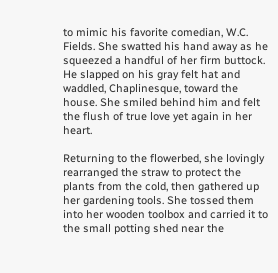to mimic his favorite comedian, W.C. Fields. She swatted his hand away as he squeezed a handful of her firm buttock. He slapped on his gray felt hat and waddled, Chaplinesque, toward the house. She smiled behind him and felt the flush of true love yet again in her heart.

Returning to the flowerbed, she lovingly rearranged the straw to protect the plants from the cold, then gathered up her gardening tools. She tossed them into her wooden toolbox and carried it to the small potting shed near the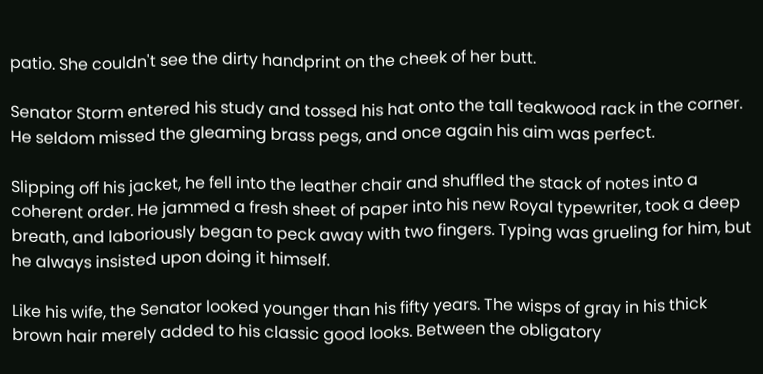patio. She couldn't see the dirty handprint on the cheek of her butt.

Senator Storm entered his study and tossed his hat onto the tall teakwood rack in the corner. He seldom missed the gleaming brass pegs, and once again his aim was perfect.

Slipping off his jacket, he fell into the leather chair and shuffled the stack of notes into a coherent order. He jammed a fresh sheet of paper into his new Royal typewriter, took a deep breath, and laboriously began to peck away with two fingers. Typing was grueling for him, but he always insisted upon doing it himself.

Like his wife, the Senator looked younger than his fifty years. The wisps of gray in his thick brown hair merely added to his classic good looks. Between the obligatory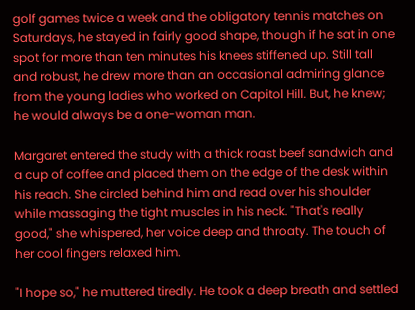golf games twice a week and the obligatory tennis matches on Saturdays, he stayed in fairly good shape, though if he sat in one spot for more than ten minutes his knees stiffened up. Still tall and robust, he drew more than an occasional admiring glance from the young ladies who worked on Capitol Hill. But, he knew; he would always be a one-woman man.

Margaret entered the study with a thick roast beef sandwich and a cup of coffee and placed them on the edge of the desk within his reach. She circled behind him and read over his shoulder while massaging the tight muscles in his neck. "That's really good," she whispered, her voice deep and throaty. The touch of her cool fingers relaxed him.

"I hope so," he muttered tiredly. He took a deep breath and settled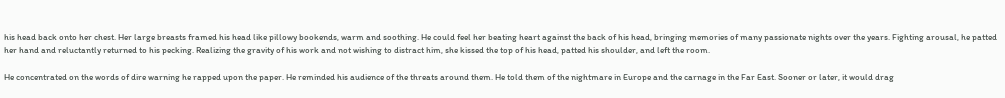his head back onto her chest. Her large breasts framed his head like pillowy bookends, warm and soothing. He could feel her beating heart against the back of his head, bringing memories of many passionate nights over the years. Fighting arousal, he patted her hand and reluctantly returned to his pecking. Realizing the gravity of his work and not wishing to distract him, she kissed the top of his head, patted his shoulder, and left the room.

He concentrated on the words of dire warning he rapped upon the paper. He reminded his audience of the threats around them. He told them of the nightmare in Europe and the carnage in the Far East. Sooner or later, it would drag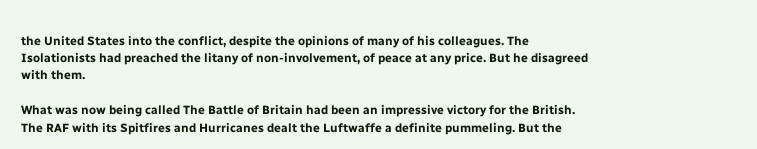the United States into the conflict, despite the opinions of many of his colleagues. The Isolationists had preached the litany of non-involvement, of peace at any price. But he disagreed with them.

What was now being called The Battle of Britain had been an impressive victory for the British. The RAF with its Spitfires and Hurricanes dealt the Luftwaffe a definite pummeling. But the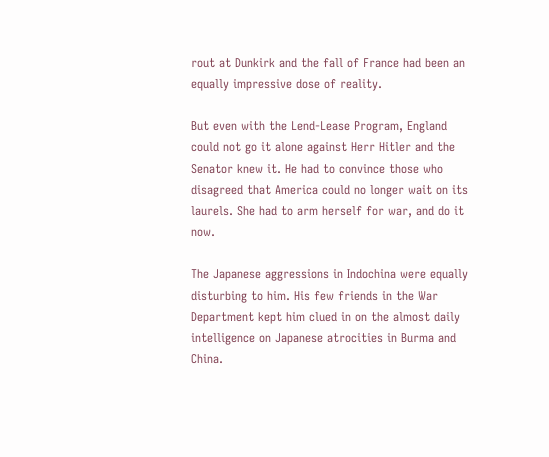rout at Dunkirk and the fall of France had been an equally impressive dose of reality.

But even with the Lend-Lease Program, England could not go it alone against Herr Hitler and the Senator knew it. He had to convince those who disagreed that America could no longer wait on its laurels. She had to arm herself for war, and do it now.

The Japanese aggressions in Indochina were equally disturbing to him. His few friends in the War Department kept him clued in on the almost daily intelligence on Japanese atrocities in Burma and China.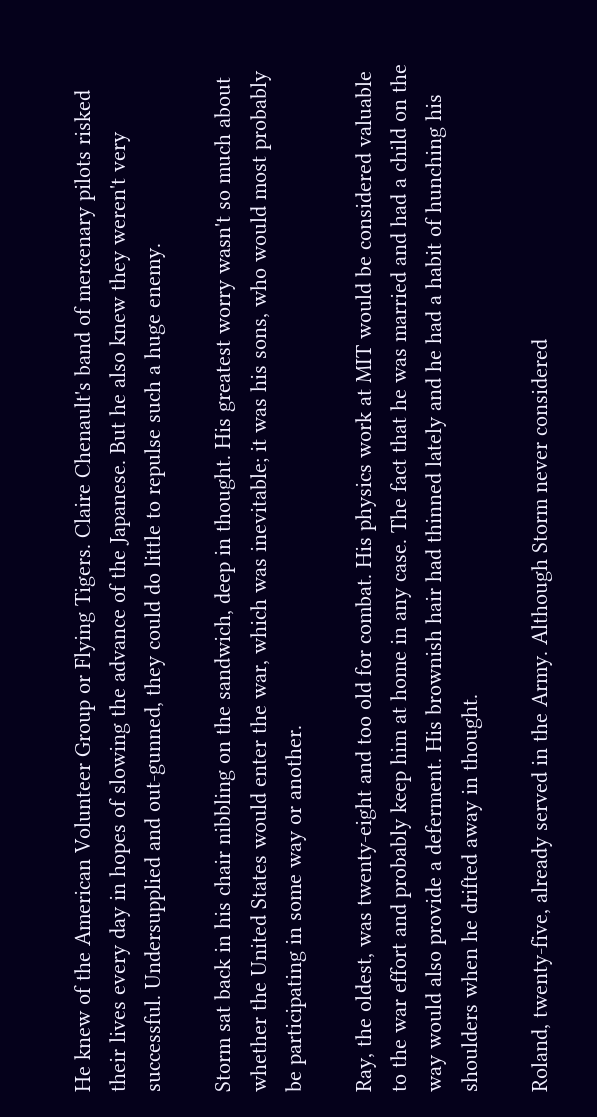He knew of the American Volunteer Group or Flying Tigers. Claire Chenault's band of mercenary pilots risked their lives every day in hopes of slowing the advance of the Japanese. But he also knew they weren't very successful. Undersupplied and out-gunned, they could do little to repulse such a huge enemy.

Storm sat back in his chair nibbling on the sandwich, deep in thought. His greatest worry wasn't so much about whether the United States would enter the war, which was inevitable; it was his sons, who would most probably be participating in some way or another.

Ray, the oldest, was twenty-eight and too old for combat. His physics work at MIT would be considered valuable to the war effort and probably keep him at home in any case. The fact that he was married and had a child on the way would also provide a deferment. His brownish hair had thinned lately and he had a habit of hunching his shoulders when he drifted away in thought.

Roland, twenty-five, already served in the Army. Although Storm never considered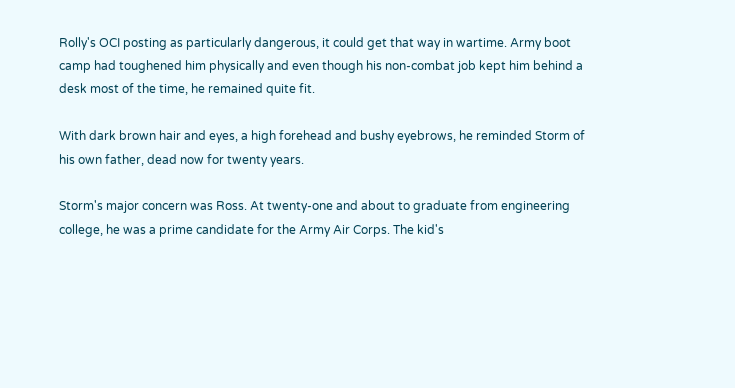Rolly's OCI posting as particularly dangerous, it could get that way in wartime. Army boot camp had toughened him physically and even though his non-combat job kept him behind a desk most of the time, he remained quite fit.

With dark brown hair and eyes, a high forehead and bushy eyebrows, he reminded Storm of his own father, dead now for twenty years.

Storm's major concern was Ross. At twenty-one and about to graduate from engineering college, he was a prime candidate for the Army Air Corps. The kid's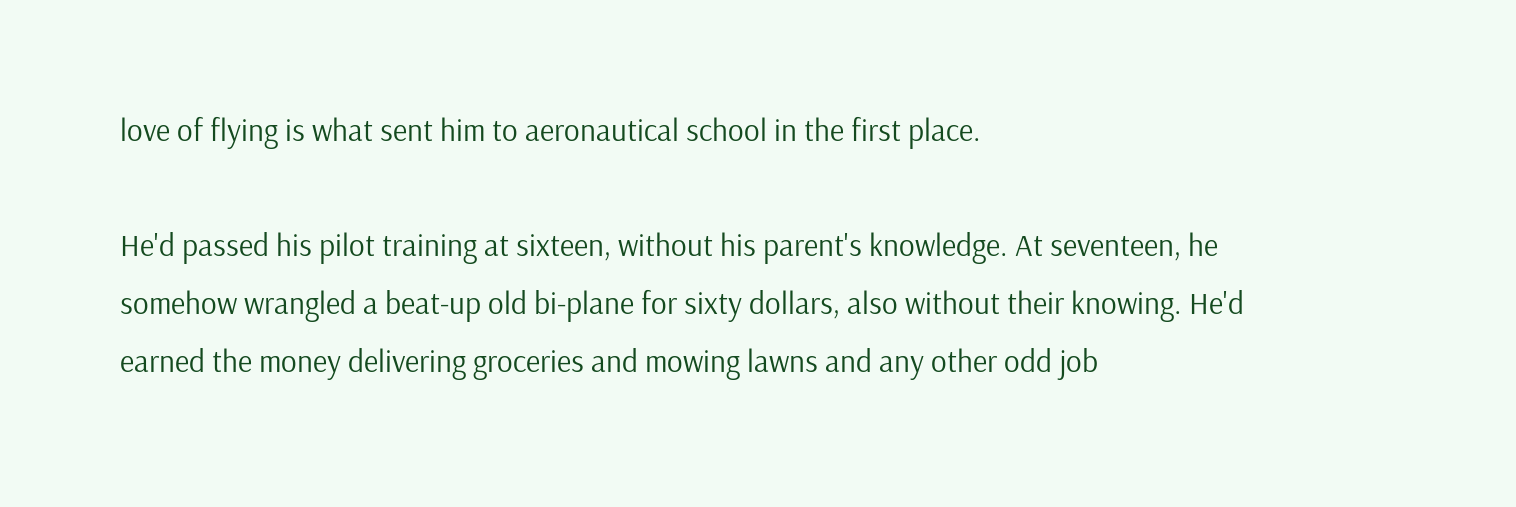love of flying is what sent him to aeronautical school in the first place.

He'd passed his pilot training at sixteen, without his parent's knowledge. At seventeen, he somehow wrangled a beat-up old bi-plane for sixty dollars, also without their knowing. He'd earned the money delivering groceries and mowing lawns and any other odd job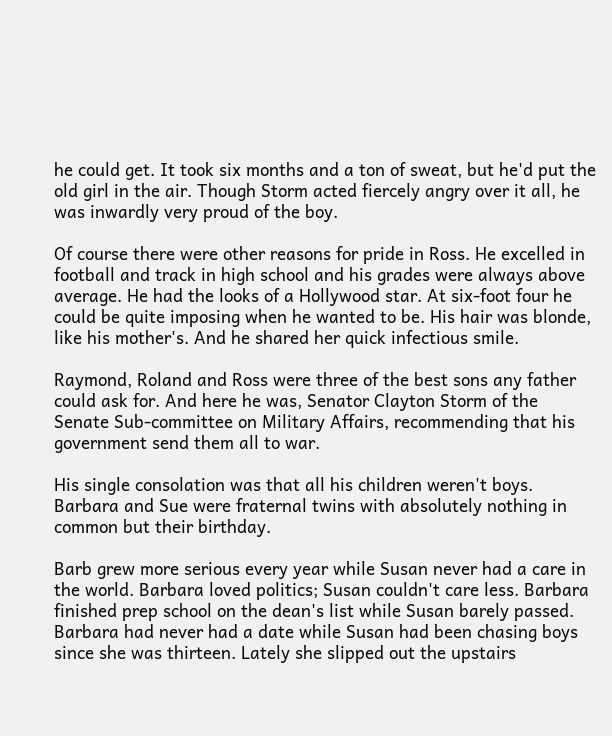he could get. It took six months and a ton of sweat, but he'd put the old girl in the air. Though Storm acted fiercely angry over it all, he was inwardly very proud of the boy.

Of course there were other reasons for pride in Ross. He excelled in football and track in high school and his grades were always above average. He had the looks of a Hollywood star. At six-foot four he could be quite imposing when he wanted to be. His hair was blonde, like his mother's. And he shared her quick infectious smile.

Raymond, Roland and Ross were three of the best sons any father could ask for. And here he was, Senator Clayton Storm of the Senate Sub-committee on Military Affairs, recommending that his government send them all to war.

His single consolation was that all his children weren't boys. Barbara and Sue were fraternal twins with absolutely nothing in common but their birthday.

Barb grew more serious every year while Susan never had a care in the world. Barbara loved politics; Susan couldn't care less. Barbara finished prep school on the dean's list while Susan barely passed. Barbara had never had a date while Susan had been chasing boys since she was thirteen. Lately she slipped out the upstairs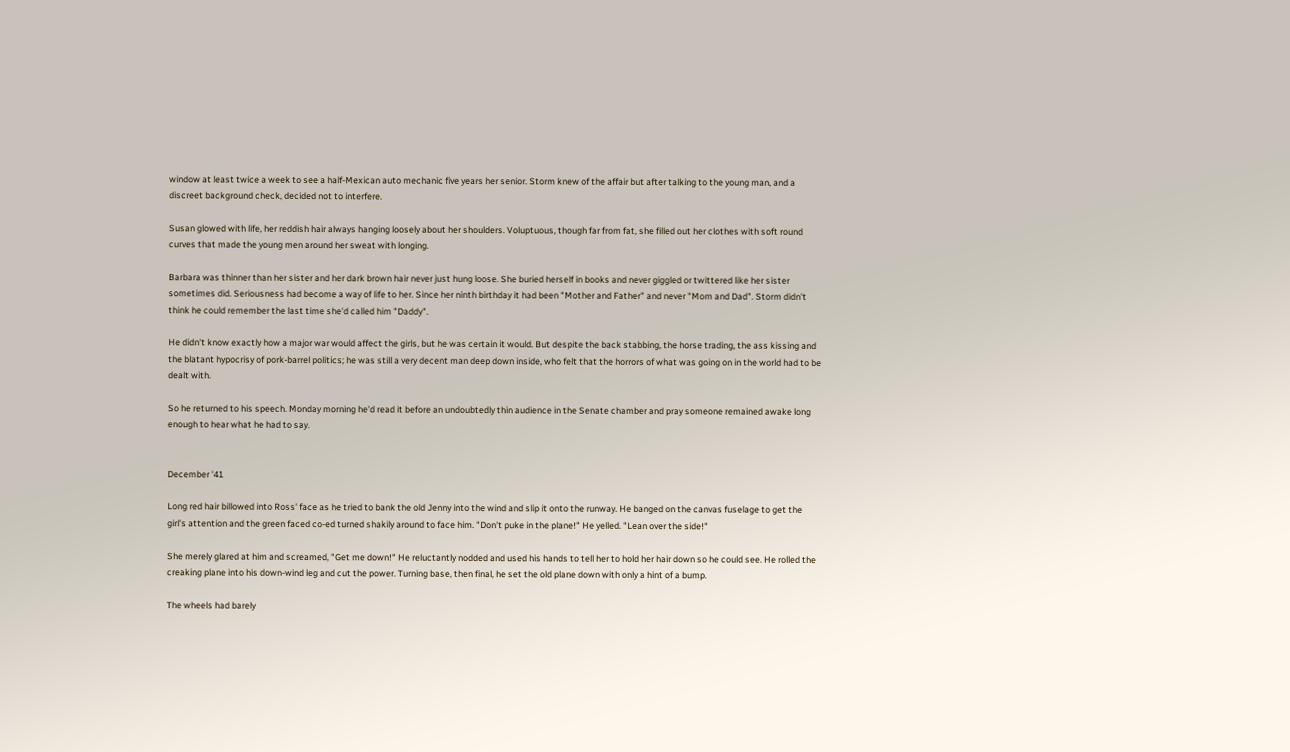window at least twice a week to see a half-Mexican auto mechanic five years her senior. Storm knew of the affair but after talking to the young man, and a discreet background check, decided not to interfere.

Susan glowed with life, her reddish hair always hanging loosely about her shoulders. Voluptuous, though far from fat, she filled out her clothes with soft round curves that made the young men around her sweat with longing.

Barbara was thinner than her sister and her dark brown hair never just hung loose. She buried herself in books and never giggled or twittered like her sister sometimes did. Seriousness had become a way of life to her. Since her ninth birthday it had been "Mother and Father" and never "Mom and Dad". Storm didn't think he could remember the last time she'd called him "Daddy".

He didn't know exactly how a major war would affect the girls, but he was certain it would. But despite the back stabbing, the horse trading, the ass kissing and the blatant hypocrisy of pork-barrel politics; he was still a very decent man deep down inside, who felt that the horrors of what was going on in the world had to be dealt with.

So he returned to his speech. Monday morning he'd read it before an undoubtedly thin audience in the Senate chamber and pray someone remained awake long enough to hear what he had to say.


December '41

Long red hair billowed into Ross' face as he tried to bank the old Jenny into the wind and slip it onto the runway. He banged on the canvas fuselage to get the girl's attention and the green faced co-ed turned shakily around to face him. "Don't puke in the plane!" He yelled. "Lean over the side!"

She merely glared at him and screamed, "Get me down!" He reluctantly nodded and used his hands to tell her to hold her hair down so he could see. He rolled the creaking plane into his down-wind leg and cut the power. Turning base, then final, he set the old plane down with only a hint of a bump.

The wheels had barely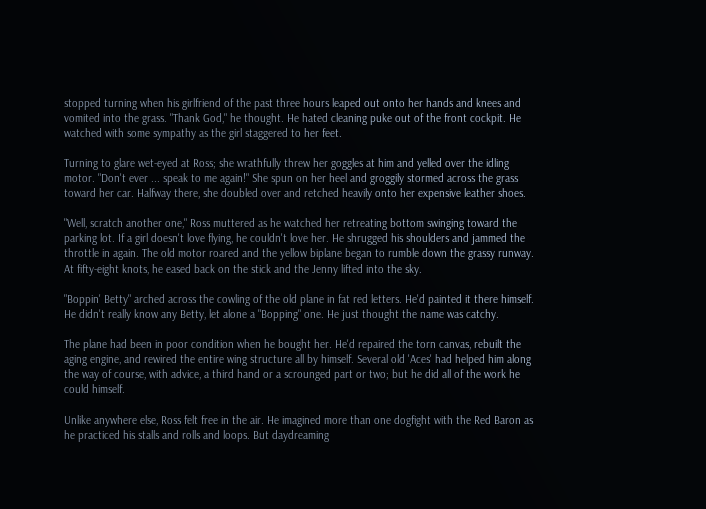stopped turning when his girlfriend of the past three hours leaped out onto her hands and knees and vomited into the grass. "Thank God," he thought. He hated cleaning puke out of the front cockpit. He watched with some sympathy as the girl staggered to her feet.

Turning to glare wet-eyed at Ross; she wrathfully threw her goggles at him and yelled over the idling motor. "Don't ever ... speak to me again!" She spun on her heel and groggily stormed across the grass toward her car. Halfway there, she doubled over and retched heavily onto her expensive leather shoes.

"Well, scratch another one," Ross muttered as he watched her retreating bottom swinging toward the parking lot. If a girl doesn't love flying, he couldn't love her. He shrugged his shoulders and jammed the throttle in again. The old motor roared and the yellow biplane began to rumble down the grassy runway. At fifty-eight knots, he eased back on the stick and the Jenny lifted into the sky.

"Boppin' Betty" arched across the cowling of the old plane in fat red letters. He'd painted it there himself. He didn't really know any Betty, let alone a "Bopping" one. He just thought the name was catchy.

The plane had been in poor condition when he bought her. He'd repaired the torn canvas, rebuilt the aging engine, and rewired the entire wing structure all by himself. Several old 'Aces' had helped him along the way of course, with advice, a third hand or a scrounged part or two; but he did all of the work he could himself.

Unlike anywhere else, Ross felt free in the air. He imagined more than one dogfight with the Red Baron as he practiced his stalls and rolls and loops. But daydreaming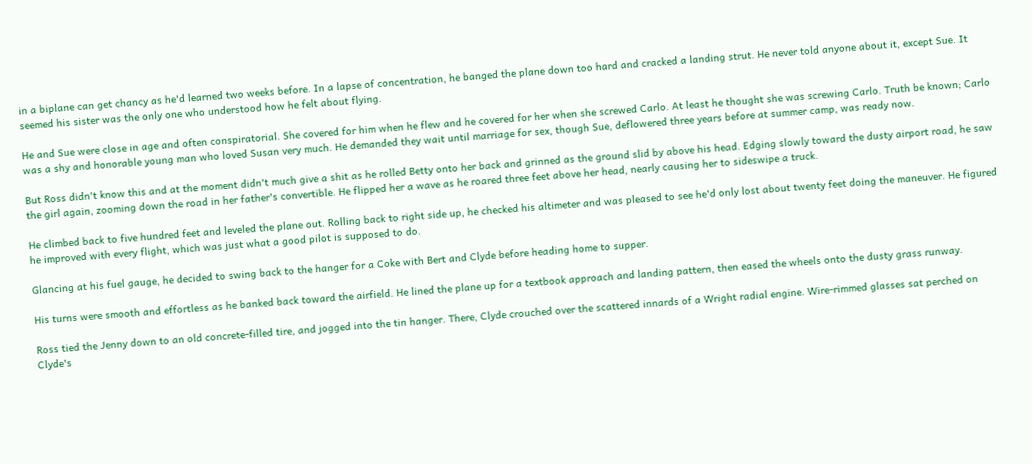in a biplane can get chancy as he'd learned two weeks before. In a lapse of concentration, he banged the plane down too hard and cracked a landing strut. He never told anyone about it, except Sue. It seemed his sister was the only one who understood how he felt about flying.

He and Sue were close in age and often conspiratorial. She covered for him when he flew and he covered for her when she screwed Carlo. At least he thought she was screwing Carlo. Truth be known; Carlo was a shy and honorable young man who loved Susan very much. He demanded they wait until marriage for sex, though Sue, deflowered three years before at summer camp, was ready now.

But Ross didn't know this and at the moment didn't much give a shit as he rolled Betty onto her back and grinned as the ground slid by above his head. Edging slowly toward the dusty airport road, he saw the girl again, zooming down the road in her father's convertible. He flipped her a wave as he roared three feet above her head, nearly causing her to sideswipe a truck.

He climbed back to five hundred feet and leveled the plane out. Rolling back to right side up, he checked his altimeter and was pleased to see he'd only lost about twenty feet doing the maneuver. He figured he improved with every flight, which was just what a good pilot is supposed to do.

Glancing at his fuel gauge, he decided to swing back to the hanger for a Coke with Bert and Clyde before heading home to supper.

His turns were smooth and effortless as he banked back toward the airfield. He lined the plane up for a textbook approach and landing pattern, then eased the wheels onto the dusty grass runway.

Ross tied the Jenny down to an old concrete-filled tire, and jogged into the tin hanger. There, Clyde crouched over the scattered innards of a Wright radial engine. Wire-rimmed glasses sat perched on Clyde's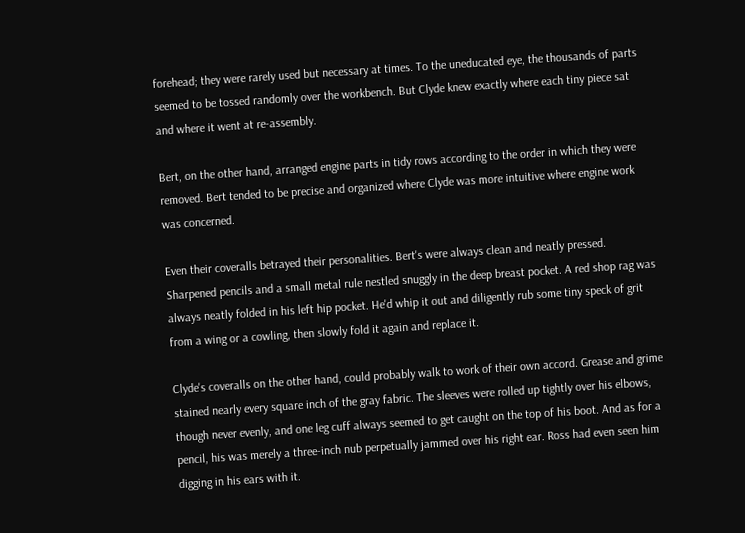forehead; they were rarely used but necessary at times. To the uneducated eye, the thousands of parts seemed to be tossed randomly over the workbench. But Clyde knew exactly where each tiny piece sat and where it went at re-assembly.

Bert, on the other hand, arranged engine parts in tidy rows according to the order in which they were removed. Bert tended to be precise and organized where Clyde was more intuitive where engine work was concerned.

Even their coveralls betrayed their personalities. Bert's were always clean and neatly pressed. Sharpened pencils and a small metal rule nestled snuggly in the deep breast pocket. A red shop rag was always neatly folded in his left hip pocket. He'd whip it out and diligently rub some tiny speck of grit from a wing or a cowling, then slowly fold it again and replace it.

Clyde's coveralls on the other hand, could probably walk to work of their own accord. Grease and grime stained nearly every square inch of the gray fabric. The sleeves were rolled up tightly over his elbows, though never evenly, and one leg cuff always seemed to get caught on the top of his boot. And as for a pencil, his was merely a three-inch nub perpetually jammed over his right ear. Ross had even seen him digging in his ears with it.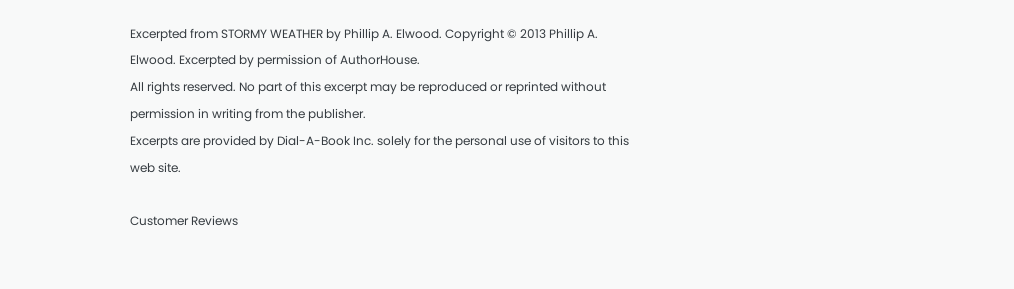Excerpted from STORMY WEATHER by Phillip A. Elwood. Copyright © 2013 Phillip A. Elwood. Excerpted by permission of AuthorHouse.
All rights reserved. No part of this excerpt may be reproduced or reprinted without permission in writing from the publisher.
Excerpts are provided by Dial-A-Book Inc. solely for the personal use of visitors to this web site.

Customer Reviews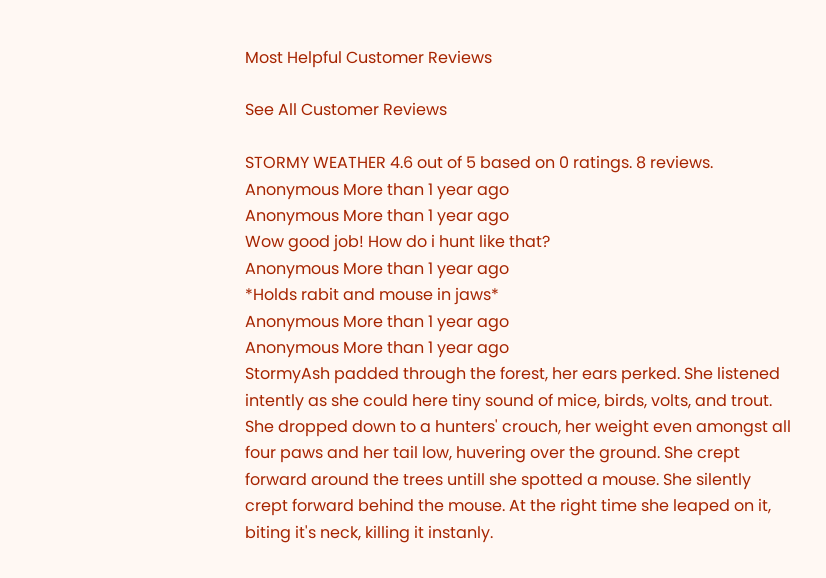Most Helpful Customer Reviews

See All Customer Reviews

STORMY WEATHER 4.6 out of 5 based on 0 ratings. 8 reviews.
Anonymous More than 1 year ago
Anonymous More than 1 year ago
Wow good job! How do i hunt like that?
Anonymous More than 1 year ago
*Holds rabit and mouse in jaws*
Anonymous More than 1 year ago
Anonymous More than 1 year ago
StormyAsh padded through the forest, her ears perked. She listened intently as she could here tiny sound of mice, birds, volts, and trout. She dropped down to a hunters' crouch, her weight even amongst all four paws and her tail low, huvering over the ground. She crept forward around the trees untill she spotted a mouse. She silently crept forward behind the mouse. At the right time she leaped on it, biting it's neck, killing it instanly.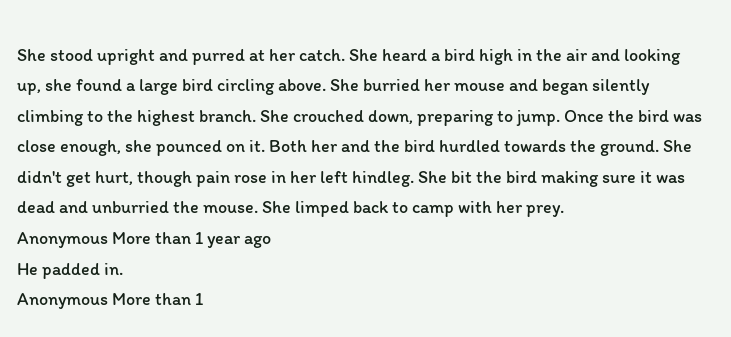She stood upright and purred at her catch. She heard a bird high in the air and looking up, she found a large bird circling above. She burried her mouse and began silently climbing to the highest branch. She crouched down, preparing to jump. Once the bird was close enough, she pounced on it. Both her and the bird hurdled towards the ground. She didn't get hurt, though pain rose in her left hindleg. She bit the bird making sure it was dead and unburried the mouse. She limped back to camp with her prey.
Anonymous More than 1 year ago
He padded in.
Anonymous More than 1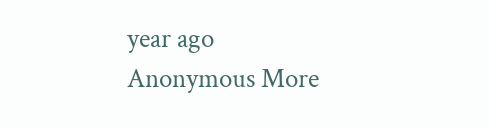year ago
Anonymous More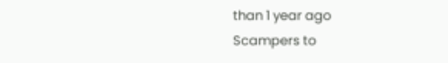than 1 year ago
Scampers to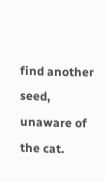find another seed, unaware of the cat.